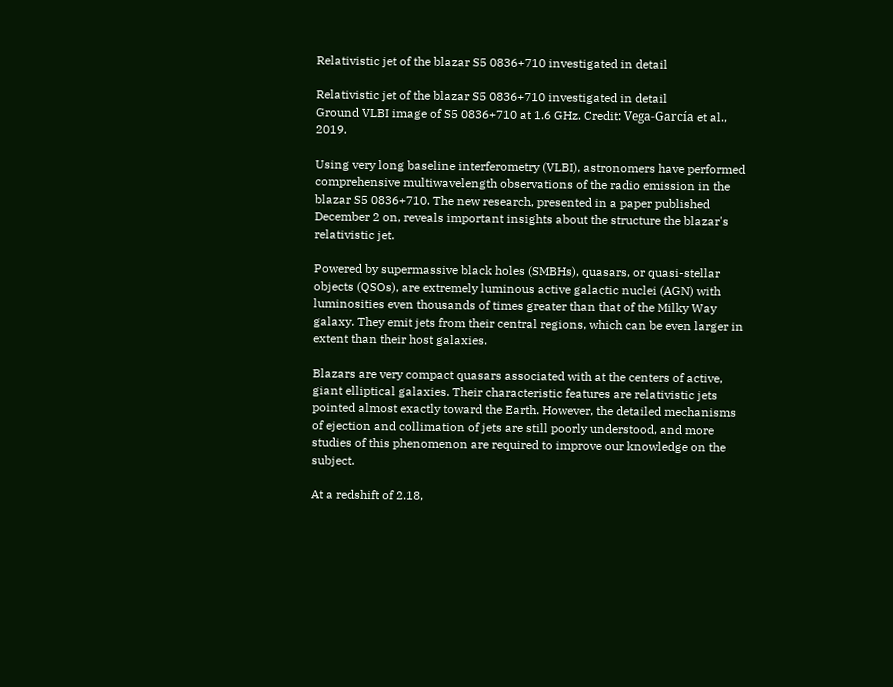Relativistic jet of the blazar S5 0836+710 investigated in detail

Relativistic jet of the blazar S5 0836+710 investigated in detail
Ground VLBI image of S5 0836+710 at 1.6 GHz. Credit: Vega-García et al., 2019.

Using very long baseline interferometry (VLBI), astronomers have performed comprehensive multiwavelength observations of the radio emission in the blazar S5 0836+710. The new research, presented in a paper published December 2 on, reveals important insights about the structure the blazar's relativistic jet.

Powered by supermassive black holes (SMBHs), quasars, or quasi-stellar objects (QSOs), are extremely luminous active galactic nuclei (AGN) with luminosities even thousands of times greater than that of the Milky Way galaxy. They emit jets from their central regions, which can be even larger in extent than their host galaxies.

Blazars are very compact quasars associated with at the centers of active, giant elliptical galaxies. Their characteristic features are relativistic jets pointed almost exactly toward the Earth. However, the detailed mechanisms of ejection and collimation of jets are still poorly understood, and more studies of this phenomenon are required to improve our knowledge on the subject.

At a redshift of 2.18,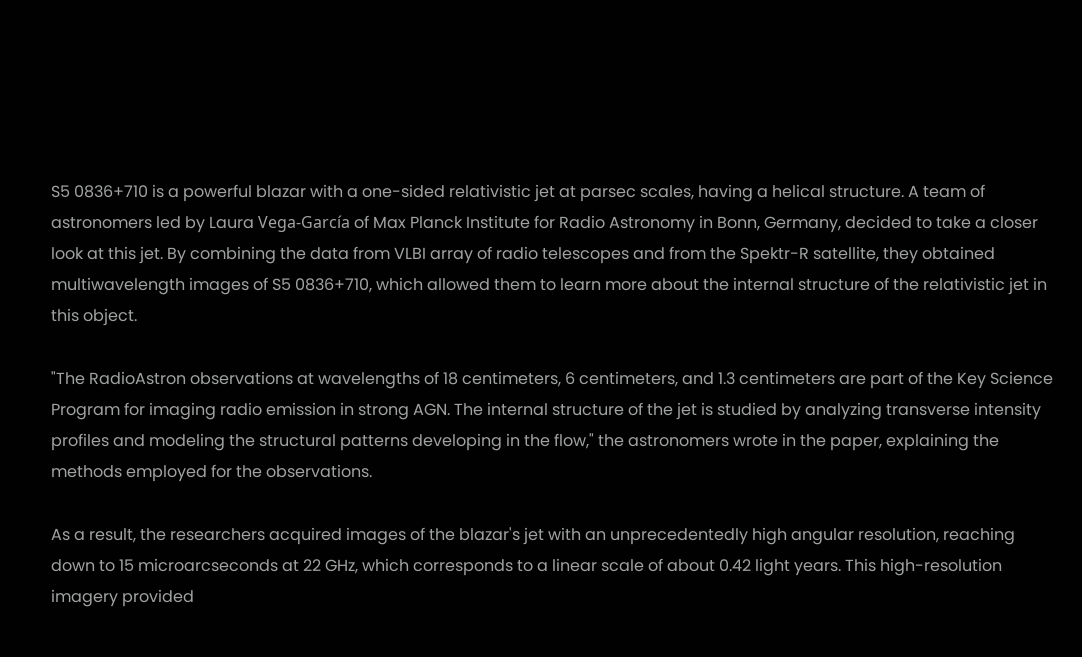S5 0836+710 is a powerful blazar with a one-sided relativistic jet at parsec scales, having a helical structure. A team of astronomers led by Laura Vega-García of Max Planck Institute for Radio Astronomy in Bonn, Germany, decided to take a closer look at this jet. By combining the data from VLBI array of radio telescopes and from the Spektr-R satellite, they obtained multiwavelength images of S5 0836+710, which allowed them to learn more about the internal structure of the relativistic jet in this object.

"The RadioAstron observations at wavelengths of 18 centimeters, 6 centimeters, and 1.3 centimeters are part of the Key Science Program for imaging radio emission in strong AGN. The internal structure of the jet is studied by analyzing transverse intensity profiles and modeling the structural patterns developing in the flow," the astronomers wrote in the paper, explaining the methods employed for the observations.

As a result, the researchers acquired images of the blazar's jet with an unprecedentedly high angular resolution, reaching down to 15 microarcseconds at 22 GHz, which corresponds to a linear scale of about 0.42 light years. This high-resolution imagery provided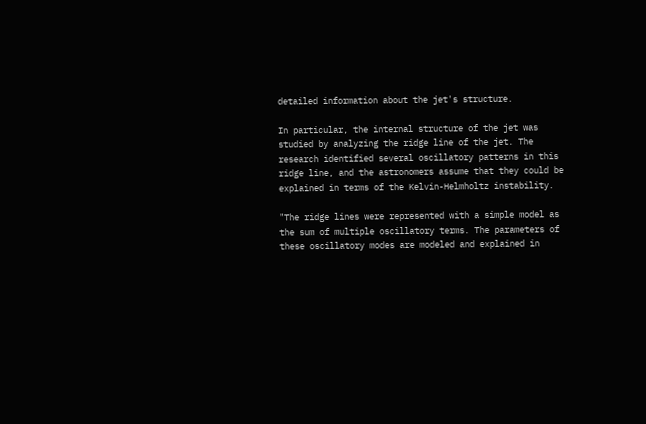detailed information about the jet's structure.

In particular, the internal structure of the jet was studied by analyzing the ridge line of the jet. The research identified several oscillatory patterns in this ridge line, and the astronomers assume that they could be explained in terms of the Kelvin-Helmholtz instability.

"The ridge lines were represented with a simple model as the sum of multiple oscillatory terms. The parameters of these oscillatory modes are modeled and explained in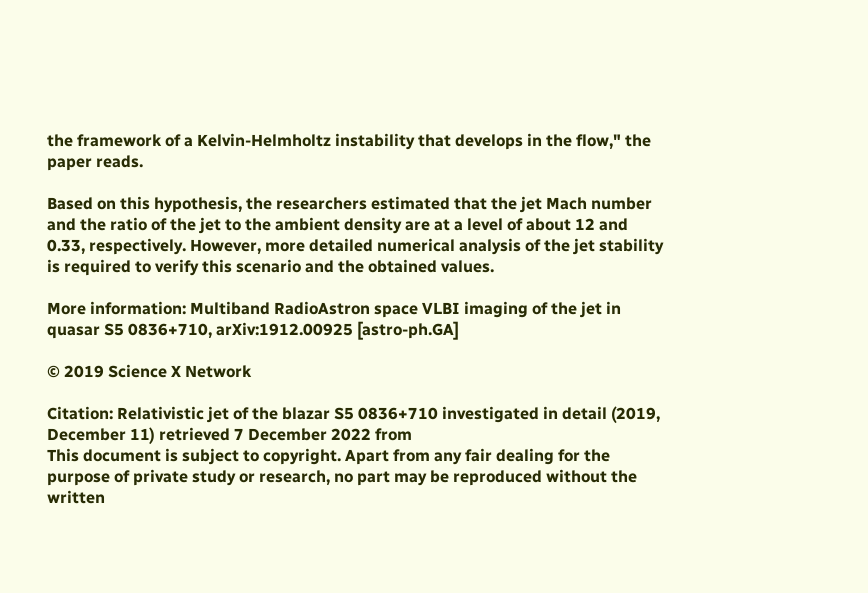the framework of a Kelvin-Helmholtz instability that develops in the flow," the paper reads.

Based on this hypothesis, the researchers estimated that the jet Mach number and the ratio of the jet to the ambient density are at a level of about 12 and 0.33, respectively. However, more detailed numerical analysis of the jet stability is required to verify this scenario and the obtained values.

More information: Multiband RadioAstron space VLBI imaging of the jet in quasar S5 0836+710, arXiv:1912.00925 [astro-ph.GA]

© 2019 Science X Network

Citation: Relativistic jet of the blazar S5 0836+710 investigated in detail (2019, December 11) retrieved 7 December 2022 from
This document is subject to copyright. Apart from any fair dealing for the purpose of private study or research, no part may be reproduced without the written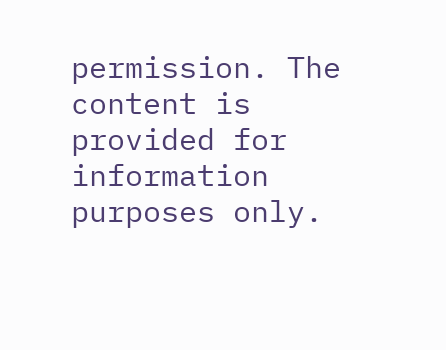permission. The content is provided for information purposes only.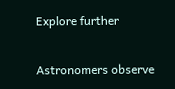Explore further

Astronomers observe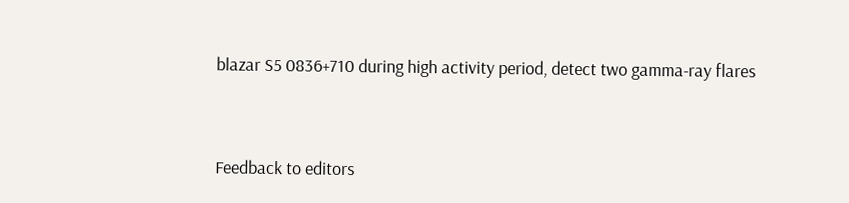blazar S5 0836+710 during high activity period, detect two gamma-ray flares


Feedback to editors